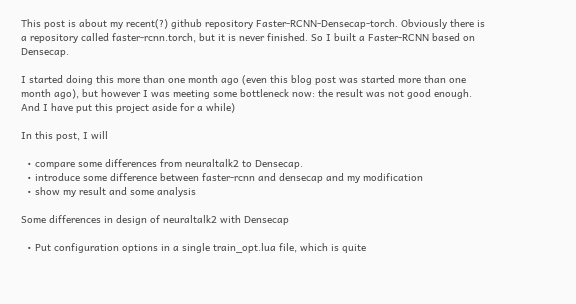This post is about my recent(?) github repository Faster-RCNN-Densecap-torch. Obviously there is a repository called faster-rcnn.torch, but it is never finished. So I built a Faster-RCNN based on Densecap.

I started doing this more than one month ago (even this blog post was started more than one month ago), but however I was meeting some bottleneck now: the result was not good enough. And I have put this project aside for a while)

In this post, I will

  • compare some differences from neuraltalk2 to Densecap.
  • introduce some difference between faster-rcnn and densecap and my modification
  • show my result and some analysis

Some differences in design of neuraltalk2 with Densecap

  • Put configuration options in a single train_opt.lua file, which is quite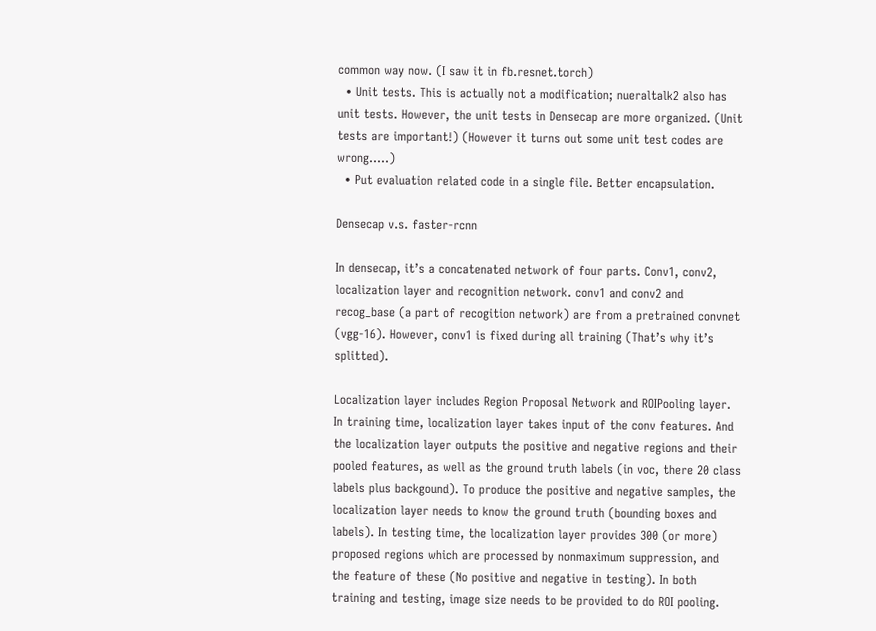common way now. (I saw it in fb.resnet.torch)
  • Unit tests. This is actually not a modification; nueraltalk2 also has unit tests. However, the unit tests in Densecap are more organized. (Unit tests are important!) (However it turns out some unit test codes are wrong…..)
  • Put evaluation related code in a single file. Better encapsulation.

Densecap v.s. faster-rcnn

In densecap, it’s a concatenated network of four parts. Conv1, conv2, localization layer and recognition network. conv1 and conv2 and recog_base (a part of recogition network) are from a pretrained convnet (vgg-16). However, conv1 is fixed during all training (That’s why it’s splitted).

Localization layer includes Region Proposal Network and ROIPooling layer. In training time, localization layer takes input of the conv features. And the localization layer outputs the positive and negative regions and their pooled features, as well as the ground truth labels (in voc, there 20 class labels plus backgound). To produce the positive and negative samples, the localization layer needs to know the ground truth (bounding boxes and labels). In testing time, the localization layer provides 300 (or more) proposed regions which are processed by nonmaximum suppression, and the feature of these (No positive and negative in testing). In both training and testing, image size needs to be provided to do ROI pooling.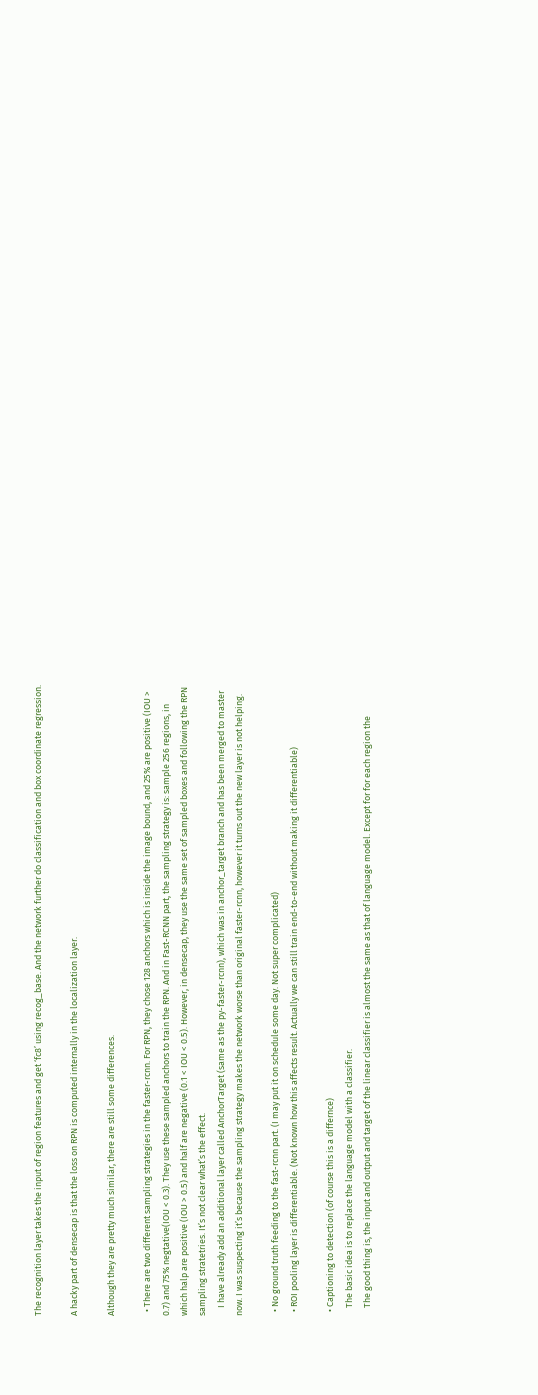The recognition layer takes the input of region features and get ‘fc8’ using recog_base. And the network further do classification and box coordinate regression.

A hacky part of densecap is that the loss on RPN is computed internally in the localization layer.

Although they are pretty much similar, there are still some differences.

  • There are two different sampling strategies in the faster-rcnn. For RPN, they chose 128 anchors which is inside the image bound, and 25% are positive (IOU > 0.7) and 75% negtative(IOU < 0.3). They use these sampled anchors to train the RPN. And in Fast-RCNN part, the sampling strategy is: sample 256 regions, in which halp are positive (IOU > 0.5) and half are negative (0.1 < IOU < 0.5). However, in densecap, they use the same set of sampled boxes and following the RPN sampling stratetries. It’s not clear what’s the effect.
    I have already add an additional layer called AnchorTarget (same as the py-faster-rcnn), which was in anchor_target branch and has been merged to master now. I was suspecting it’s because the sampling strategy makes the network worse than original faster-rcnn, however it turns out the new layer is not helping.

  • No ground truth feeding to the fast-rcnn part. (I may put it on schedule some day. Not super complicated)
  • ROI pooling layer is differentiable. (Not known how this affects result. Actually we can still train end-to-end without making it differentiable)

  • Captioning to detection (of course this is a differnce)
    The basic idea is to replace the language model with a classifier.
    The good thing is, the input and output and target of the linear classifier is almost the same as that of language model. Except for for each region the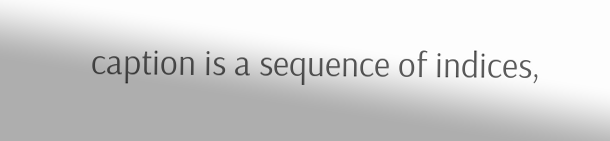caption is a sequence of indices,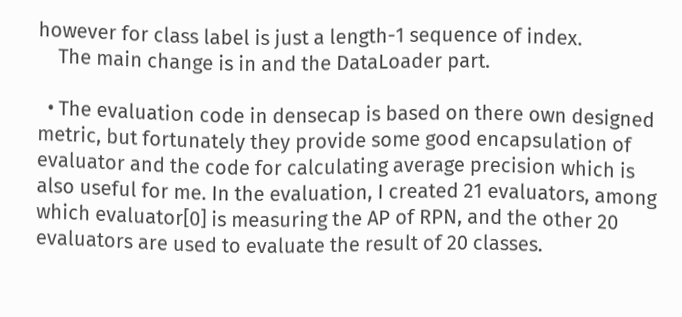however for class label is just a length-1 sequence of index.
    The main change is in and the DataLoader part.

  • The evaluation code in densecap is based on there own designed metric, but fortunately they provide some good encapsulation of evaluator and the code for calculating average precision which is also useful for me. In the evaluation, I created 21 evaluators, among which evaluator[0] is measuring the AP of RPN, and the other 20 evaluators are used to evaluate the result of 20 classes.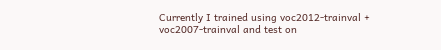Currently I trained using voc2012-trainval + voc2007-trainval and test on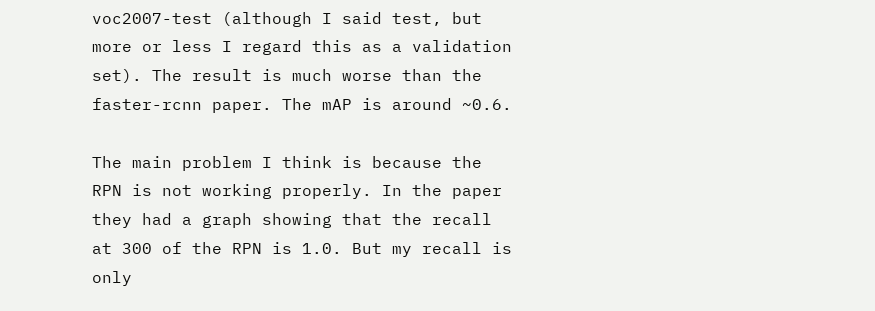voc2007-test (although I said test, but more or less I regard this as a validation set). The result is much worse than the faster-rcnn paper. The mAP is around ~0.6.

The main problem I think is because the RPN is not working properly. In the paper they had a graph showing that the recall at 300 of the RPN is 1.0. But my recall is only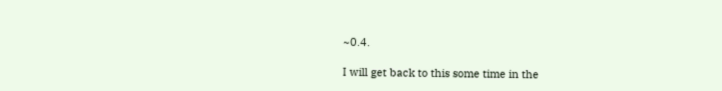~0.4.

I will get back to this some time in the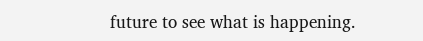future to see what is happening.